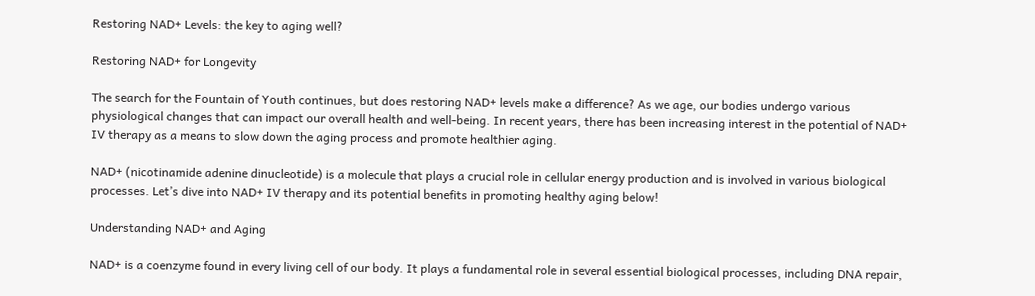Restoring NAD+ Levels: the key to aging well?

Restoring NAD+ for Longevity

The search for the Fountain of Youth continues, but does restoring NAD+ levels make a difference? As we age, our bodies undergo various physiological changes that can impact our overall health and well-being. In recent years, there has been increasing interest in the potential of NAD+ IV therapy as a means to slow down the aging process and promote healthier aging.

NAD+ (nicotinamide adenine dinucleotide) is a molecule that plays a crucial role in cellular energy production and is involved in various biological processes. Let’s dive into NAD+ IV therapy and its potential benefits in promoting healthy aging below!

Understanding NAD+ and Aging

NAD+ is a coenzyme found in every living cell of our body. It plays a fundamental role in several essential biological processes, including DNA repair,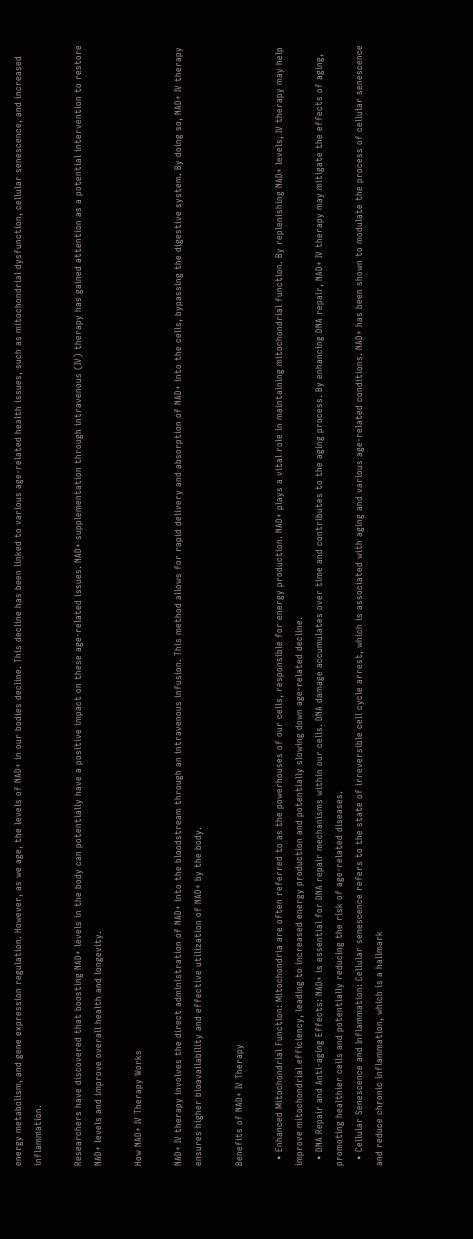energy metabolism, and gene expression regulation. However, as we age, the levels of NAD+ in our bodies decline. This decline has been linked to various age-related health issues, such as mitochondrial dysfunction, cellular senescence, and increased inflammation.

Researchers have discovered that boosting NAD+ levels in the body can potentially have a positive impact on these age-related issues. NAD+ supplementation through intravenous (IV) therapy has gained attention as a potential intervention to restore NAD+ levels and improve overall health and longevity.

How NAD+ IV Therapy Works

NAD+ IV therapy involves the direct administration of NAD+ into the bloodstream through an intravenous infusion. This method allows for rapid delivery and absorption of NAD+ into the cells, bypassing the digestive system. By doing so, NAD+ IV therapy ensures higher bioavailability and effective utilization of NAD+ by the body.

Benefits of NAD+ IV Therapy

  • Enhanced Mitochondrial Function: Mitochondria are often referred to as the powerhouses of our cells, responsible for energy production. NAD+ plays a vital role in maintaining mitochondrial function. By replenishing NAD+ levels, IV therapy may help improve mitochondrial efficiency, leading to increased energy production and potentially slowing down age-related decline.
  • DNA Repair and Anti-aging Effects: NAD+ is essential for DNA repair mechanisms within our cells. DNA damage accumulates over time and contributes to the aging process. By enhancing DNA repair, NAD+ IV therapy may mitigate the effects of aging, promoting healthier cells and potentially reducing the risk of age-related diseases.
  • Cellular Senescence and Inflammation: Cellular senescence refers to the state of irreversible cell cycle arrest, which is associated with aging and various age-related conditions. NAD+ has been shown to modulate the process of cellular senescence and reduce chronic inflammation, which is a hallmark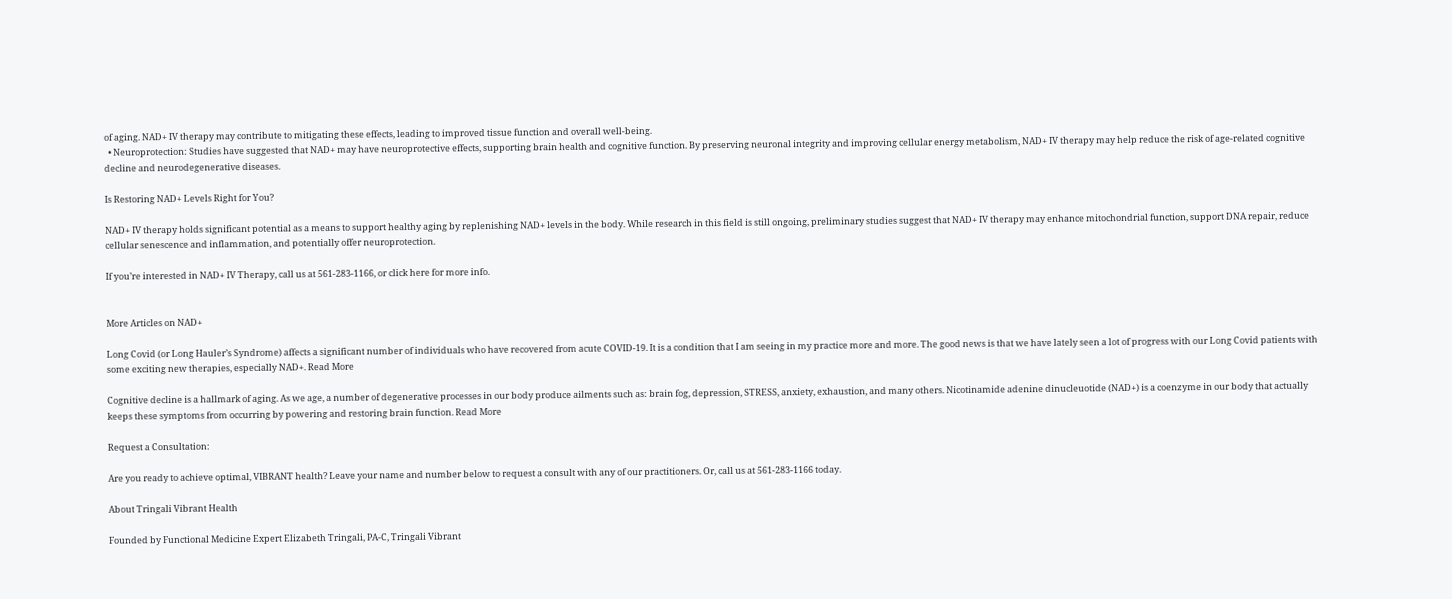of aging. NAD+ IV therapy may contribute to mitigating these effects, leading to improved tissue function and overall well-being.
  • Neuroprotection: Studies have suggested that NAD+ may have neuroprotective effects, supporting brain health and cognitive function. By preserving neuronal integrity and improving cellular energy metabolism, NAD+ IV therapy may help reduce the risk of age-related cognitive decline and neurodegenerative diseases.

Is Restoring NAD+ Levels Right for You?

NAD+ IV therapy holds significant potential as a means to support healthy aging by replenishing NAD+ levels in the body. While research in this field is still ongoing, preliminary studies suggest that NAD+ IV therapy may enhance mitochondrial function, support DNA repair, reduce cellular senescence and inflammation, and potentially offer neuroprotection.

If you’re interested in NAD+ IV Therapy, call us at 561-283-1166, or click here for more info.


More Articles on NAD+

Long Covid (or Long Hauler’s Syndrome) affects a significant number of individuals who have recovered from acute COVID-19. It is a condition that I am seeing in my practice more and more. The good news is that we have lately seen a lot of progress with our Long Covid patients with some exciting new therapies, especially NAD+. Read More

Cognitive decline is a hallmark of aging. As we age, a number of degenerative processes in our body produce ailments such as: brain fog, depression, STRESS, anxiety, exhaustion, and many others. Nicotinamide adenine dinucleuotide (NAD+) is a coenzyme in our body that actually keeps these symptoms from occurring by powering and restoring brain function. Read More

Request a Consultation:

Are you ready to achieve optimal, VIBRANT health? Leave your name and number below to request a consult with any of our practitioners. Or, call us at 561-283-1166 today.

About Tringali Vibrant Health

Founded by Functional Medicine Expert Elizabeth Tringali, PA-C, Tringali Vibrant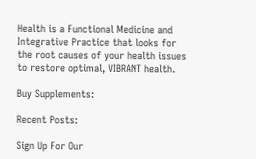Health is a Functional Medicine and Integrative Practice that looks for the root causes of your health issues to restore optimal, VIBRANT health.

Buy Supplements:

Recent Posts:

Sign Up For Our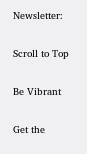Newsletter:

Scroll to Top

Be Vibrant

Get the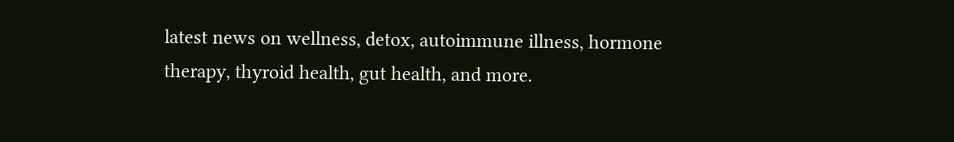latest news on wellness, detox, autoimmune illness, hormone therapy, thyroid health, gut health, and more.